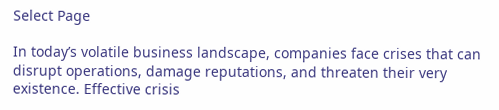Select Page

In today’s volatile business landscape, companies face crises that can disrupt operations, damage reputations, and threaten their very existence. Effective crisis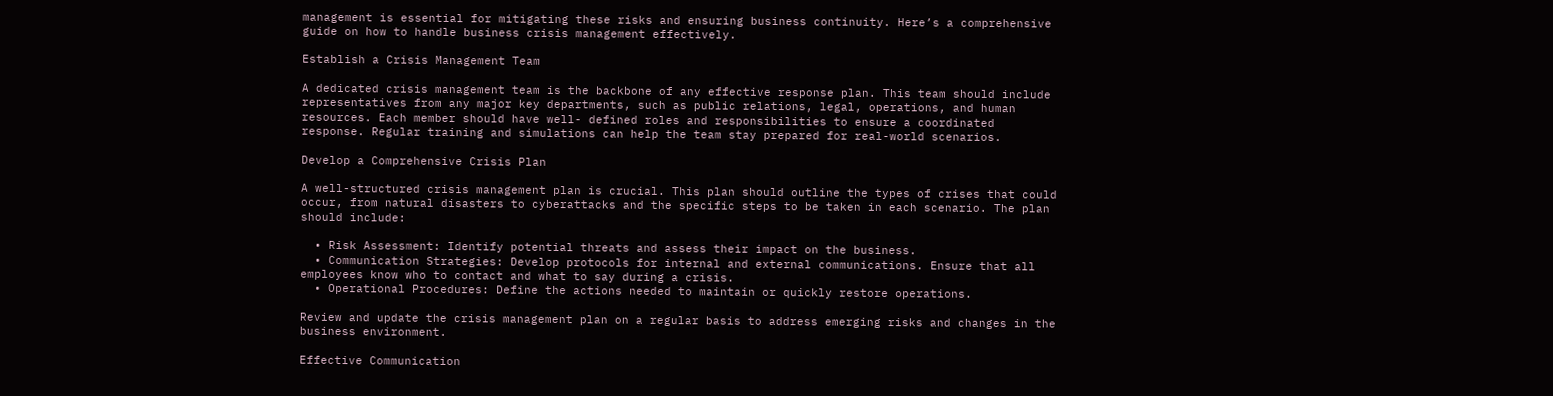management is essential for mitigating these risks and ensuring business continuity. Here’s a comprehensive guide on how to handle business crisis management effectively.

Establish a Crisis Management Team

A dedicated crisis management team is the backbone of any effective response plan. This team should include representatives from any major key departments, such as public relations, legal, operations, and human resources. Each member should have well- defined roles and responsibilities to ensure a coordinated response. Regular training and simulations can help the team stay prepared for real-world scenarios.

Develop a Comprehensive Crisis Plan

A well-structured crisis management plan is crucial. This plan should outline the types of crises that could occur, from natural disasters to cyberattacks and the specific steps to be taken in each scenario. The plan should include:

  • Risk Assessment: Identify potential threats and assess their impact on the business.
  • Communication Strategies: Develop protocols for internal and external communications. Ensure that all employees know who to contact and what to say during a crisis.
  • Operational Procedures: Define the actions needed to maintain or quickly restore operations.

Review and update the crisis management plan on a regular basis to address emerging risks and changes in the business environment.

Effective Communication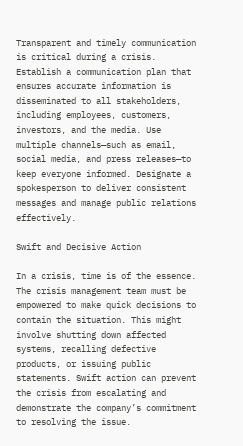Transparent and timely communication is critical during a crisis. Establish a communication plan that ensures accurate information is disseminated to all stakeholders, including employees, customers, investors, and the media. Use multiple channels—such as email, social media, and press releases—to keep everyone informed. Designate a spokesperson to deliver consistent messages and manage public relations effectively.

Swift and Decisive Action

In a crisis, time is of the essence. The crisis management team must be empowered to make quick decisions to contain the situation. This might involve shutting down affected systems, recalling defective products, or issuing public statements. Swift action can prevent the crisis from escalating and demonstrate the company’s commitment to resolving the issue.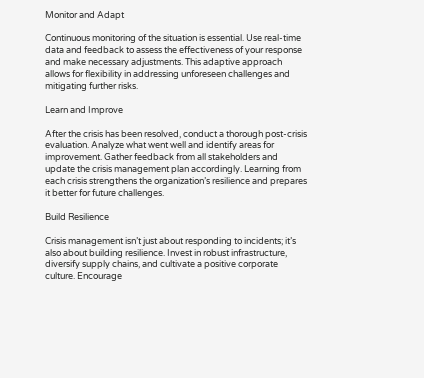Monitor and Adapt

Continuous monitoring of the situation is essential. Use real-time data and feedback to assess the effectiveness of your response and make necessary adjustments. This adaptive approach allows for flexibility in addressing unforeseen challenges and mitigating further risks.

Learn and Improve

After the crisis has been resolved, conduct a thorough post-crisis evaluation. Analyze what went well and identify areas for improvement. Gather feedback from all stakeholders and update the crisis management plan accordingly. Learning from each crisis strengthens the organization’s resilience and prepares it better for future challenges.

Build Resilience

Crisis management isn’t just about responding to incidents; it’s also about building resilience. Invest in robust infrastructure, diversify supply chains, and cultivate a positive corporate culture. Encourage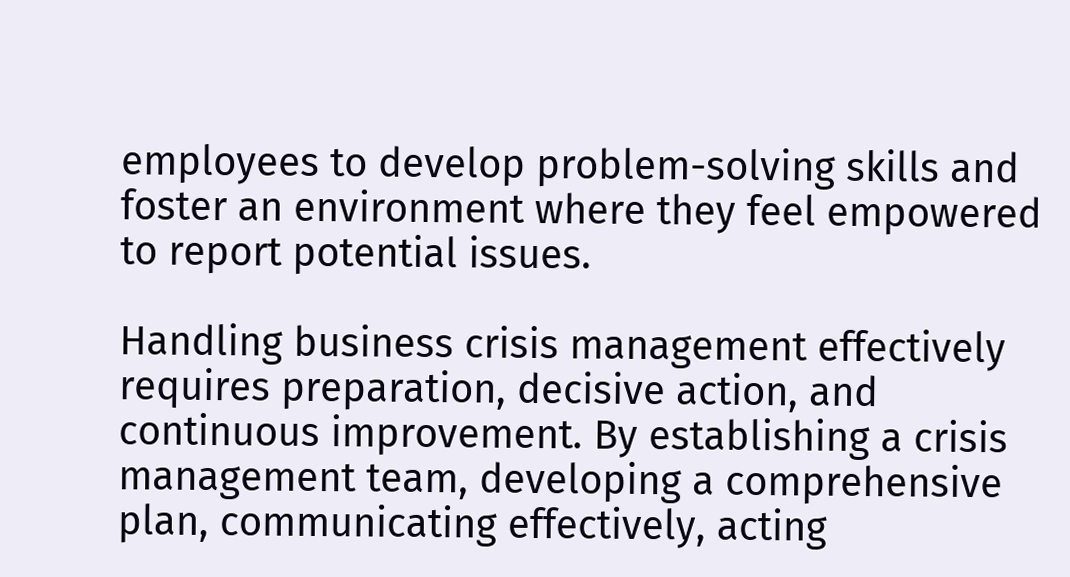employees to develop problem-solving skills and foster an environment where they feel empowered to report potential issues.

Handling business crisis management effectively requires preparation, decisive action, and continuous improvement. By establishing a crisis management team, developing a comprehensive plan, communicating effectively, acting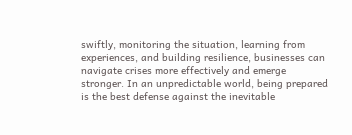swiftly, monitoring the situation, learning from experiences, and building resilience, businesses can navigate crises more effectively and emerge stronger. In an unpredictable world, being prepared is the best defense against the inevitable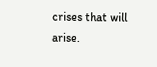crises that will arise.